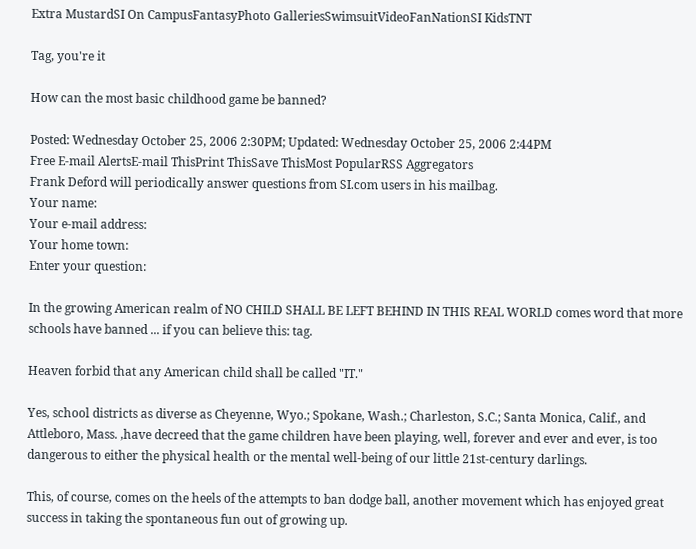Extra MustardSI On CampusFantasyPhoto GalleriesSwimsuitVideoFanNationSI KidsTNT

Tag, you're it

How can the most basic childhood game be banned?

Posted: Wednesday October 25, 2006 2:30PM; Updated: Wednesday October 25, 2006 2:44PM
Free E-mail AlertsE-mail ThisPrint ThisSave ThisMost PopularRSS Aggregators
Frank Deford will periodically answer questions from SI.com users in his mailbag.
Your name:
Your e-mail address:
Your home town:
Enter your question:

In the growing American realm of NO CHILD SHALL BE LEFT BEHIND IN THIS REAL WORLD comes word that more schools have banned ... if you can believe this: tag.

Heaven forbid that any American child shall be called "IT."

Yes, school districts as diverse as Cheyenne, Wyo.; Spokane, Wash.; Charleston, S.C.; Santa Monica, Calif., and Attleboro, Mass. ,have decreed that the game children have been playing, well, forever and ever and ever, is too dangerous to either the physical health or the mental well-being of our little 21st-century darlings.

This, of course, comes on the heels of the attempts to ban dodge ball, another movement which has enjoyed great success in taking the spontaneous fun out of growing up.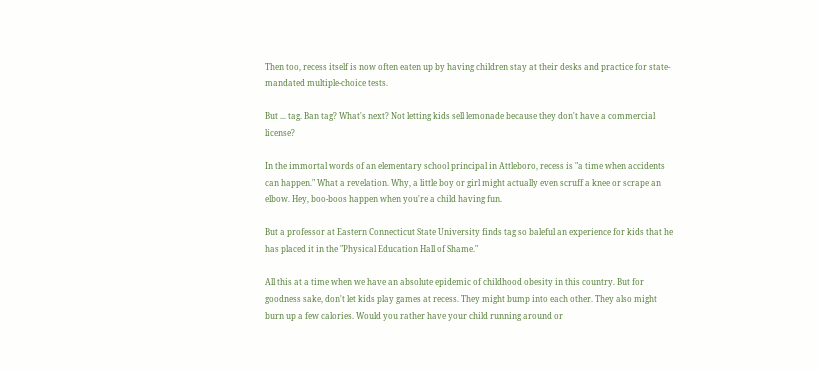Then too, recess itself is now often eaten up by having children stay at their desks and practice for state-mandated multiple-choice tests.

But ... tag. Ban tag? What's next? Not letting kids sell lemonade because they don't have a commercial license?

In the immortal words of an elementary school principal in Attleboro, recess is "a time when accidents can happen." What a revelation. Why, a little boy or girl might actually even scruff a knee or scrape an elbow. Hey, boo-boos happen when you're a child having fun.

But a professor at Eastern Connecticut State University finds tag so baleful an experience for kids that he has placed it in the "Physical Education Hall of Shame."

All this at a time when we have an absolute epidemic of childhood obesity in this country. But for goodness sake, don't let kids play games at recess. They might bump into each other. They also might burn up a few calories. Would you rather have your child running around or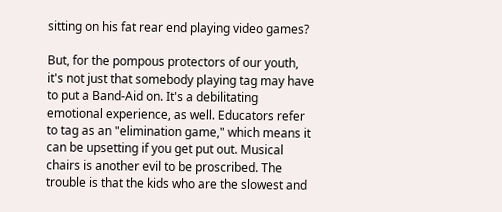sitting on his fat rear end playing video games?

But, for the pompous protectors of our youth, it's not just that somebody playing tag may have to put a Band-Aid on. It's a debilitating emotional experience, as well. Educators refer to tag as an "elimination game," which means it can be upsetting if you get put out. Musical chairs is another evil to be proscribed. The trouble is that the kids who are the slowest and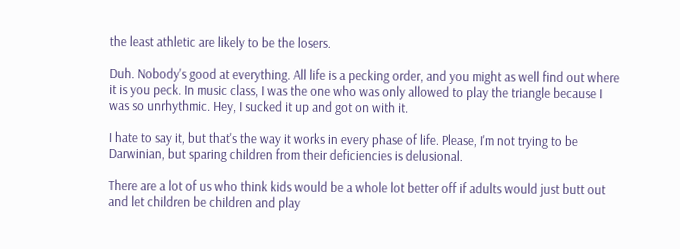the least athletic are likely to be the losers.

Duh. Nobody's good at everything. All life is a pecking order, and you might as well find out where it is you peck. In music class, I was the one who was only allowed to play the triangle because I was so unrhythmic. Hey, I sucked it up and got on with it.

I hate to say it, but that's the way it works in every phase of life. Please, I'm not trying to be Darwinian, but sparing children from their deficiencies is delusional.

There are a lot of us who think kids would be a whole lot better off if adults would just butt out and let children be children and play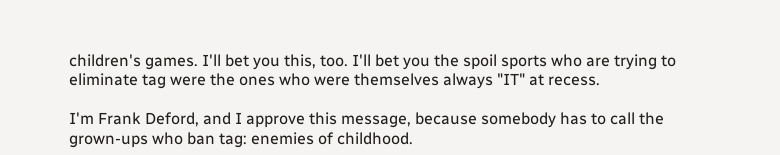children's games. I'll bet you this, too. I'll bet you the spoil sports who are trying to eliminate tag were the ones who were themselves always "IT" at recess.

I'm Frank Deford, and I approve this message, because somebody has to call the grown-ups who ban tag: enemies of childhood.